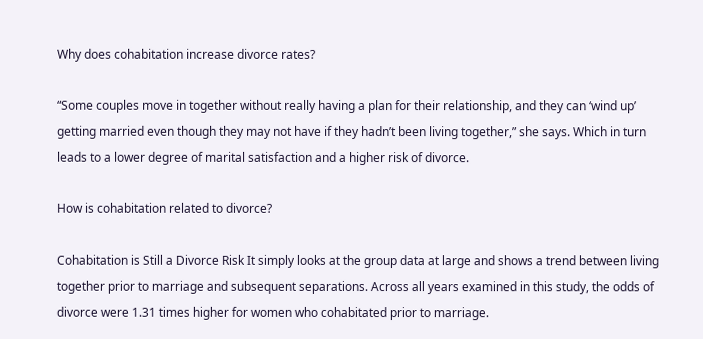Why does cohabitation increase divorce rates?

“Some couples move in together without really having a plan for their relationship, and they can ‘wind up’ getting married even though they may not have if they hadn’t been living together,” she says. Which in turn leads to a lower degree of marital satisfaction and a higher risk of divorce.

How is cohabitation related to divorce?

Cohabitation is Still a Divorce Risk It simply looks at the group data at large and shows a trend between living together prior to marriage and subsequent separations. Across all years examined in this study, the odds of divorce were 1.31 times higher for women who cohabitated prior to marriage.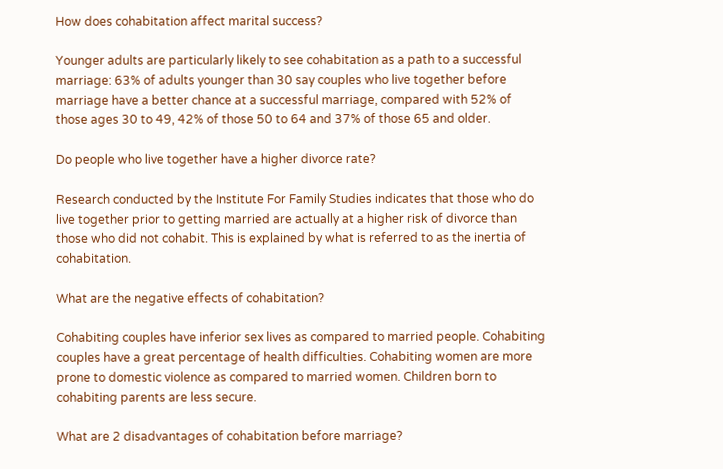How does cohabitation affect marital success?

Younger adults are particularly likely to see cohabitation as a path to a successful marriage: 63% of adults younger than 30 say couples who live together before marriage have a better chance at a successful marriage, compared with 52% of those ages 30 to 49, 42% of those 50 to 64 and 37% of those 65 and older.

Do people who live together have a higher divorce rate?

Research conducted by the Institute For Family Studies indicates that those who do live together prior to getting married are actually at a higher risk of divorce than those who did not cohabit. This is explained by what is referred to as the inertia of cohabitation.

What are the negative effects of cohabitation?

Cohabiting couples have inferior sex lives as compared to married people. Cohabiting couples have a great percentage of health difficulties. Cohabiting women are more prone to domestic violence as compared to married women. Children born to cohabiting parents are less secure.

What are 2 disadvantages of cohabitation before marriage?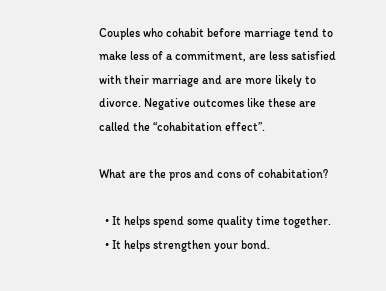Couples who cohabit before marriage tend to make less of a commitment, are less satisfied with their marriage and are more likely to divorce. Negative outcomes like these are called the “cohabitation effect”.

What are the pros and cons of cohabitation?

  • It helps spend some quality time together.
  • It helps strengthen your bond.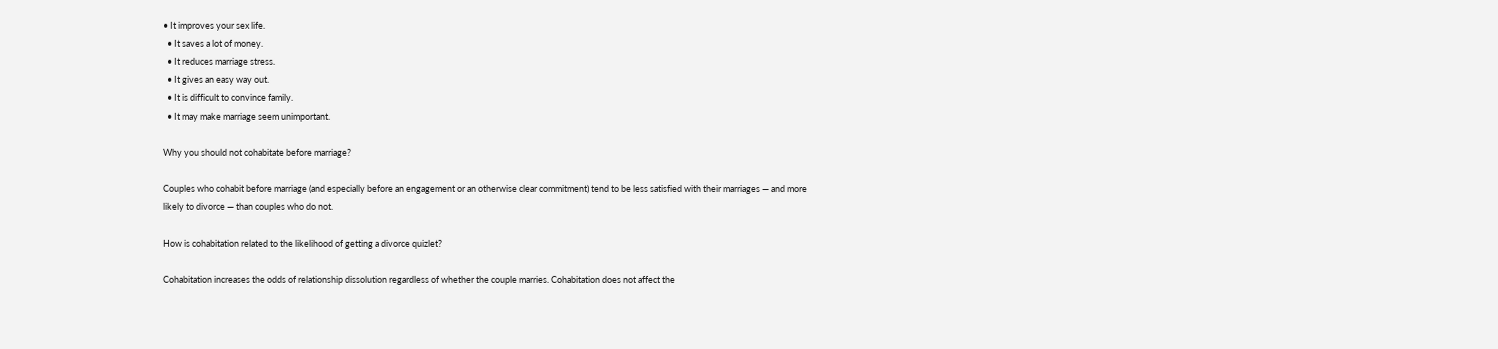• It improves your sex life.
  • It saves a lot of money.
  • It reduces marriage stress.
  • It gives an easy way out.
  • It is difficult to convince family.
  • It may make marriage seem unimportant.

Why you should not cohabitate before marriage?

Couples who cohabit before marriage (and especially before an engagement or an otherwise clear commitment) tend to be less satisfied with their marriages — and more likely to divorce — than couples who do not.

How is cohabitation related to the likelihood of getting a divorce quizlet?

Cohabitation increases the odds of relationship dissolution regardless of whether the couple marries. Cohabitation does not affect the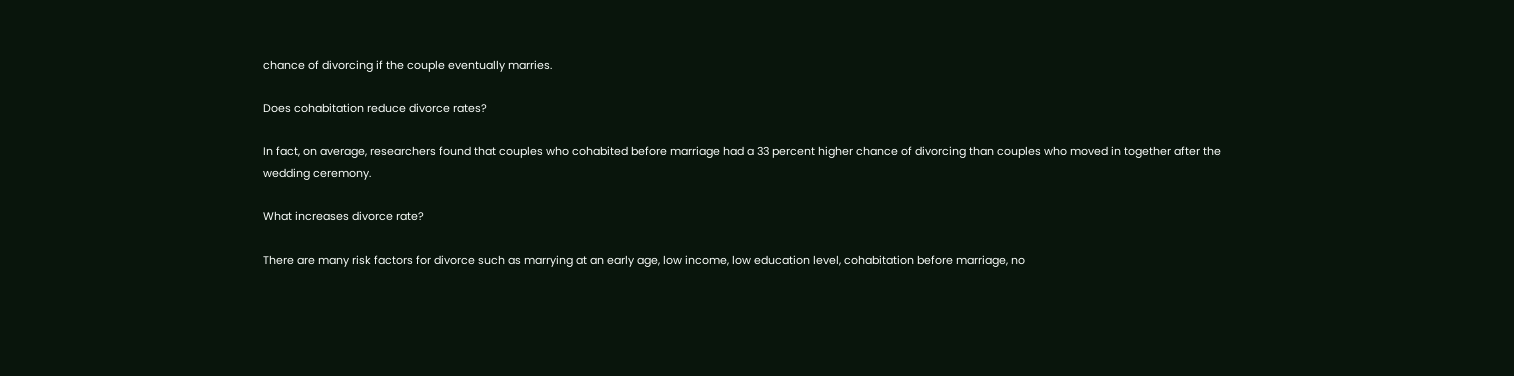chance of divorcing if the couple eventually marries.

Does cohabitation reduce divorce rates?

In fact, on average, researchers found that couples who cohabited before marriage had a 33 percent higher chance of divorcing than couples who moved in together after the wedding ceremony.

What increases divorce rate?

There are many risk factors for divorce such as marrying at an early age, low income, low education level, cohabitation before marriage, no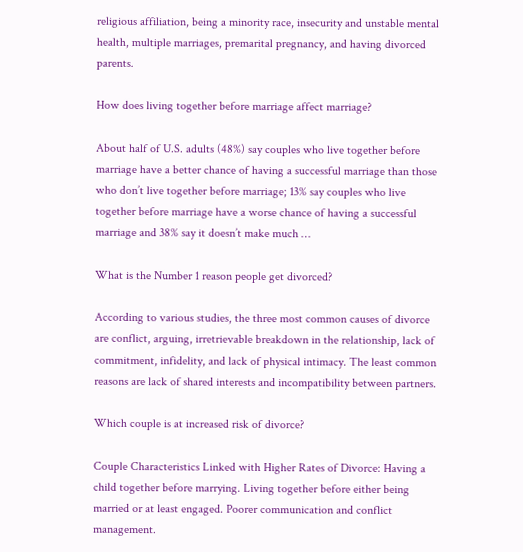religious affiliation, being a minority race, insecurity and unstable mental health, multiple marriages, premarital pregnancy, and having divorced parents.

How does living together before marriage affect marriage?

About half of U.S. adults (48%) say couples who live together before marriage have a better chance of having a successful marriage than those who don’t live together before marriage; 13% say couples who live together before marriage have a worse chance of having a successful marriage and 38% say it doesn’t make much …

What is the Number 1 reason people get divorced?

According to various studies, the three most common causes of divorce are conflict, arguing, irretrievable breakdown in the relationship, lack of commitment, infidelity, and lack of physical intimacy. The least common reasons are lack of shared interests and incompatibility between partners.

Which couple is at increased risk of divorce?

Couple Characteristics Linked with Higher Rates of Divorce: Having a child together before marrying. Living together before either being married or at least engaged. Poorer communication and conflict management.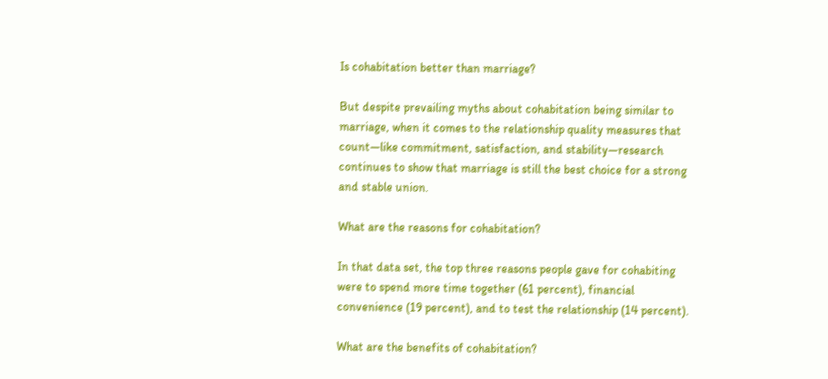Is cohabitation better than marriage?

But despite prevailing myths about cohabitation being similar to marriage, when it comes to the relationship quality measures that count—like commitment, satisfaction, and stability—research continues to show that marriage is still the best choice for a strong and stable union.

What are the reasons for cohabitation?

In that data set, the top three reasons people gave for cohabiting were to spend more time together (61 percent), financial convenience (19 percent), and to test the relationship (14 percent).

What are the benefits of cohabitation?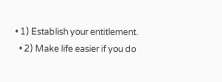• 1) Establish your entitlement.
  • 2) Make life easier if you do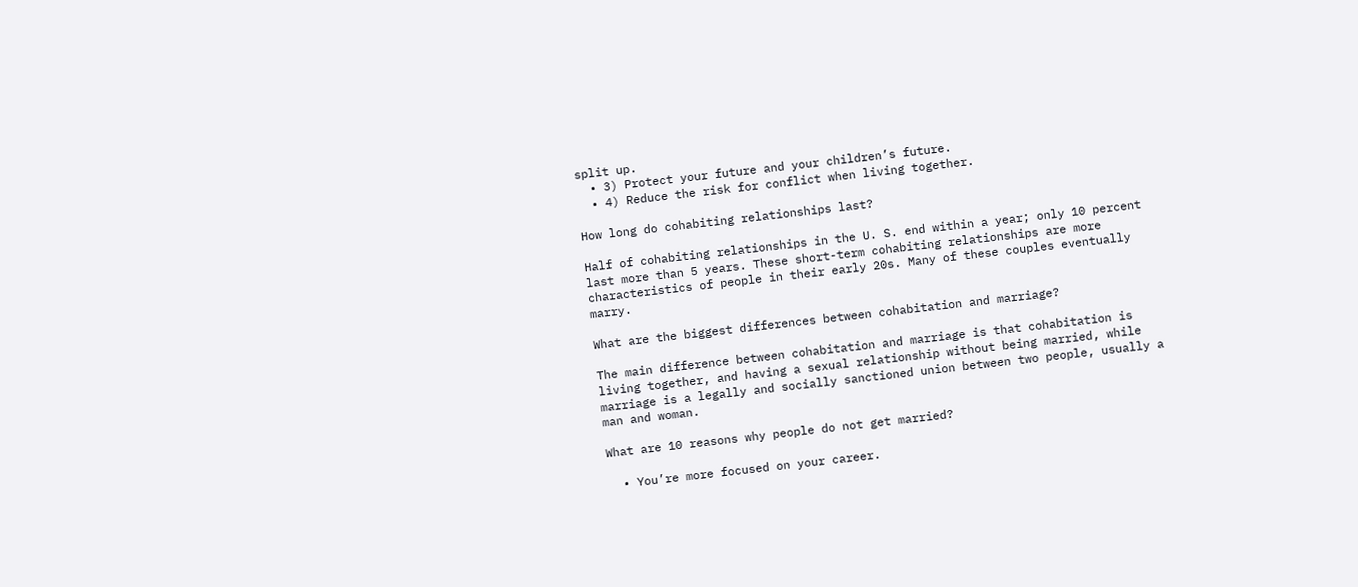split up.
  • 3) Protect your future and your children’s future.
  • 4) Reduce the risk for conflict when living together.

How long do cohabiting relationships last?

Half of cohabiting relationships in the U. S. end within a year; only 10 percent last more than 5 years. These short-term cohabiting relationships are more characteristics of people in their early 20s. Many of these couples eventually marry.

What are the biggest differences between cohabitation and marriage?

The main difference between cohabitation and marriage is that cohabitation is living together, and having a sexual relationship without being married, while marriage is a legally and socially sanctioned union between two people, usually a man and woman.

What are 10 reasons why people do not get married?

  • You’re more focused on your career.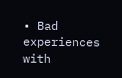• Bad experiences with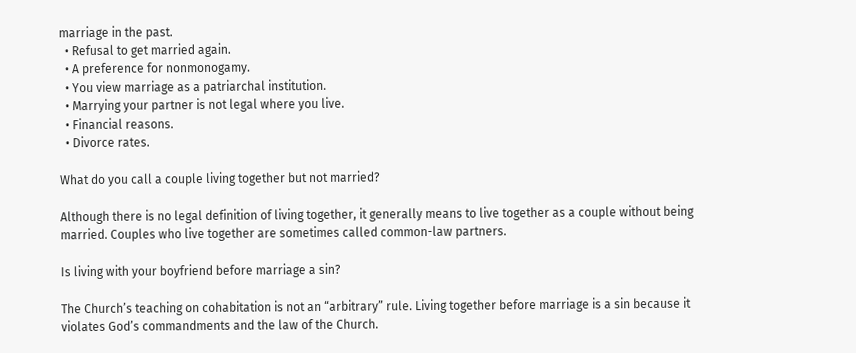marriage in the past.
  • Refusal to get married again.
  • A preference for nonmonogamy.
  • You view marriage as a patriarchal institution.
  • Marrying your partner is not legal where you live.
  • Financial reasons.
  • Divorce rates.

What do you call a couple living together but not married?

Although there is no legal definition of living together, it generally means to live together as a couple without being married. Couples who live together are sometimes called common-law partners.

Is living with your boyfriend before marriage a sin?

The Church’s teaching on cohabitation is not an “arbitrary” rule. Living together before marriage is a sin because it violates God’s commandments and the law of the Church.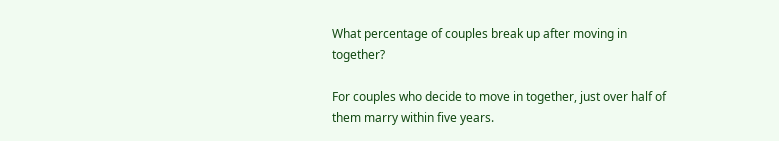What percentage of couples break up after moving in together?

For couples who decide to move in together, just over half of them marry within five years.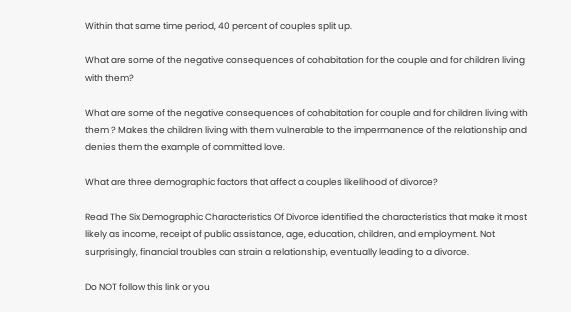Within that same time period, 40 percent of couples split up.

What are some of the negative consequences of cohabitation for the couple and for children living with them?

What are some of the negative consequences of cohabitation for couple and for children living with them ? Makes the children living with them vulnerable to the impermanence of the relationship and denies them the example of committed love.

What are three demographic factors that affect a couples likelihood of divorce?

Read The Six Demographic Characteristics Of Divorce identified the characteristics that make it most likely as income, receipt of public assistance, age, education, children, and employment. Not surprisingly, financial troubles can strain a relationship, eventually leading to a divorce.

Do NOT follow this link or you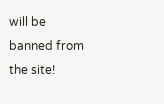will be banned from the site!